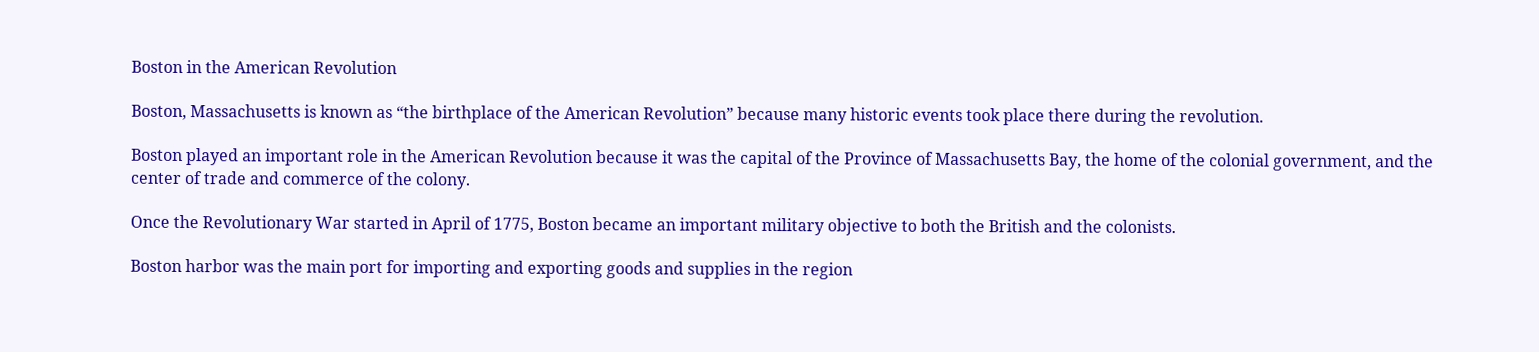Boston in the American Revolution

Boston, Massachusetts is known as “the birthplace of the American Revolution” because many historic events took place there during the revolution.

Boston played an important role in the American Revolution because it was the capital of the Province of Massachusetts Bay, the home of the colonial government, and the center of trade and commerce of the colony.

Once the Revolutionary War started in April of 1775, Boston became an important military objective to both the British and the colonists.

Boston harbor was the main port for importing and exporting goods and supplies in the region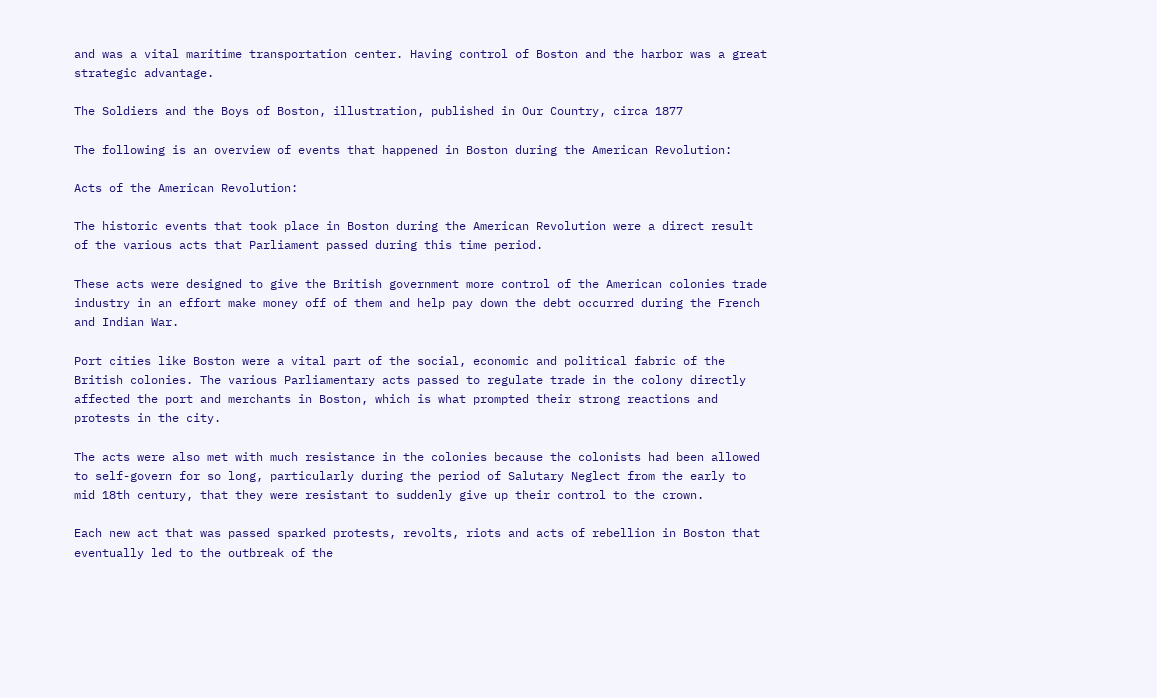and was a vital maritime transportation center. Having control of Boston and the harbor was a great strategic advantage.

The Soldiers and the Boys of Boston, illustration, published in Our Country, circa 1877

The following is an overview of events that happened in Boston during the American Revolution:

Acts of the American Revolution:

The historic events that took place in Boston during the American Revolution were a direct result of the various acts that Parliament passed during this time period.

These acts were designed to give the British government more control of the American colonies trade industry in an effort make money off of them and help pay down the debt occurred during the French and Indian War.

Port cities like Boston were a vital part of the social, economic and political fabric of the British colonies. The various Parliamentary acts passed to regulate trade in the colony directly affected the port and merchants in Boston, which is what prompted their strong reactions and protests in the city.

The acts were also met with much resistance in the colonies because the colonists had been allowed to self-govern for so long, particularly during the period of Salutary Neglect from the early to mid 18th century, that they were resistant to suddenly give up their control to the crown.

Each new act that was passed sparked protests, revolts, riots and acts of rebellion in Boston that eventually led to the outbreak of the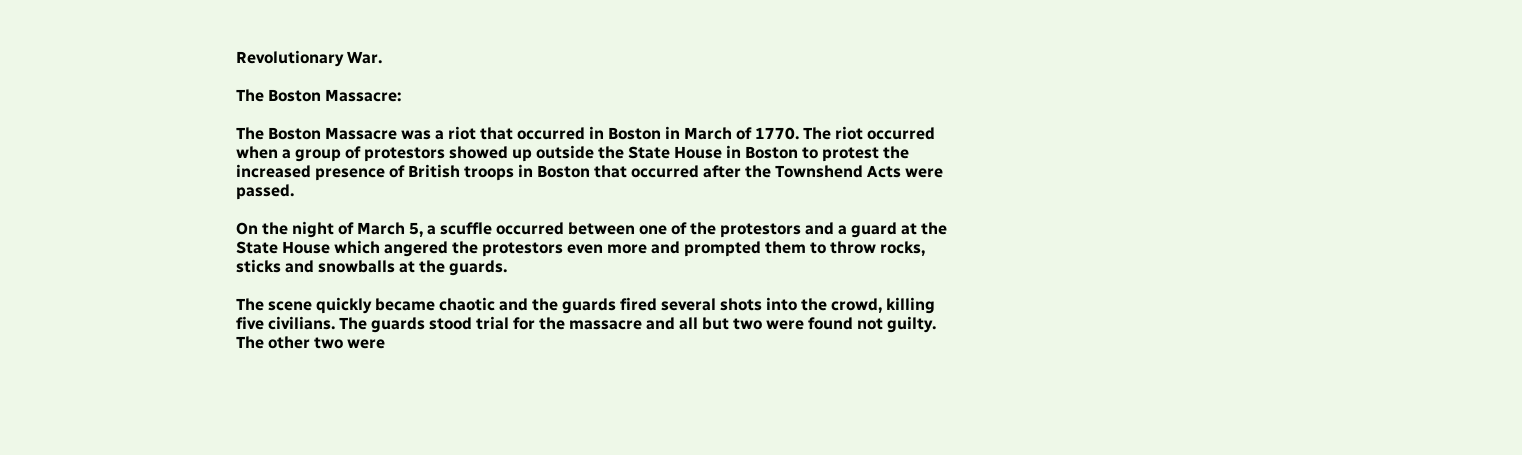Revolutionary War.

The Boston Massacre:

The Boston Massacre was a riot that occurred in Boston in March of 1770. The riot occurred when a group of protestors showed up outside the State House in Boston to protest the increased presence of British troops in Boston that occurred after the Townshend Acts were passed.

On the night of March 5, a scuffle occurred between one of the protestors and a guard at the State House which angered the protestors even more and prompted them to throw rocks, sticks and snowballs at the guards.

The scene quickly became chaotic and the guards fired several shots into the crowd, killing five civilians. The guards stood trial for the massacre and all but two were found not guilty. The other two were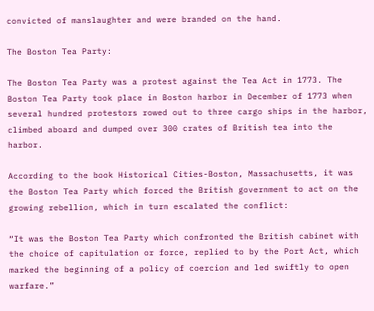convicted of manslaughter and were branded on the hand.

The Boston Tea Party:

The Boston Tea Party was a protest against the Tea Act in 1773. The Boston Tea Party took place in Boston harbor in December of 1773 when several hundred protestors rowed out to three cargo ships in the harbor, climbed aboard and dumped over 300 crates of British tea into the harbor.

According to the book Historical Cities-Boston, Massachusetts, it was the Boston Tea Party which forced the British government to act on the growing rebellion, which in turn escalated the conflict:

“It was the Boston Tea Party which confronted the British cabinet with the choice of capitulation or force, replied to by the Port Act, which marked the beginning of a policy of coercion and led swiftly to open warfare.”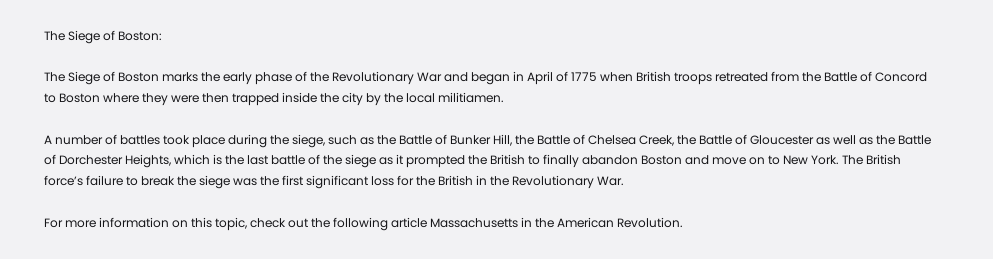The Siege of Boston:

The Siege of Boston marks the early phase of the Revolutionary War and began in April of 1775 when British troops retreated from the Battle of Concord to Boston where they were then trapped inside the city by the local militiamen.

A number of battles took place during the siege, such as the Battle of Bunker Hill, the Battle of Chelsea Creek, the Battle of Gloucester as well as the Battle of Dorchester Heights, which is the last battle of the siege as it prompted the British to finally abandon Boston and move on to New York. The British force’s failure to break the siege was the first significant loss for the British in the Revolutionary War.

For more information on this topic, check out the following article Massachusetts in the American Revolution.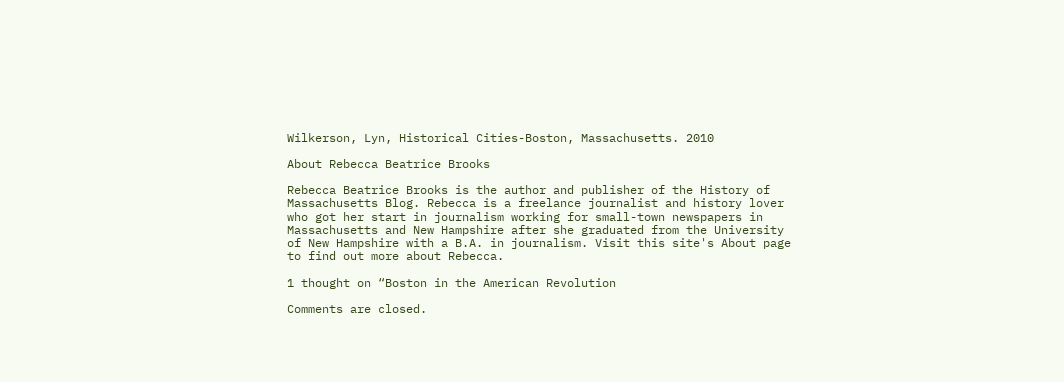Wilkerson, Lyn, Historical Cities-Boston, Massachusetts. 2010

About Rebecca Beatrice Brooks

Rebecca Beatrice Brooks is the author and publisher of the History of Massachusetts Blog. Rebecca is a freelance journalist and history lover who got her start in journalism working for small-town newspapers in Massachusetts and New Hampshire after she graduated from the University of New Hampshire with a B.A. in journalism. Visit this site's About page to find out more about Rebecca.

1 thought on “Boston in the American Revolution

Comments are closed.